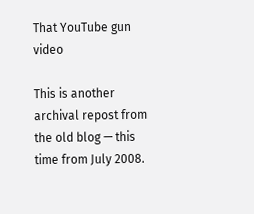That YouTube gun video

This is another archival repost from the old blog — this time from July 2008.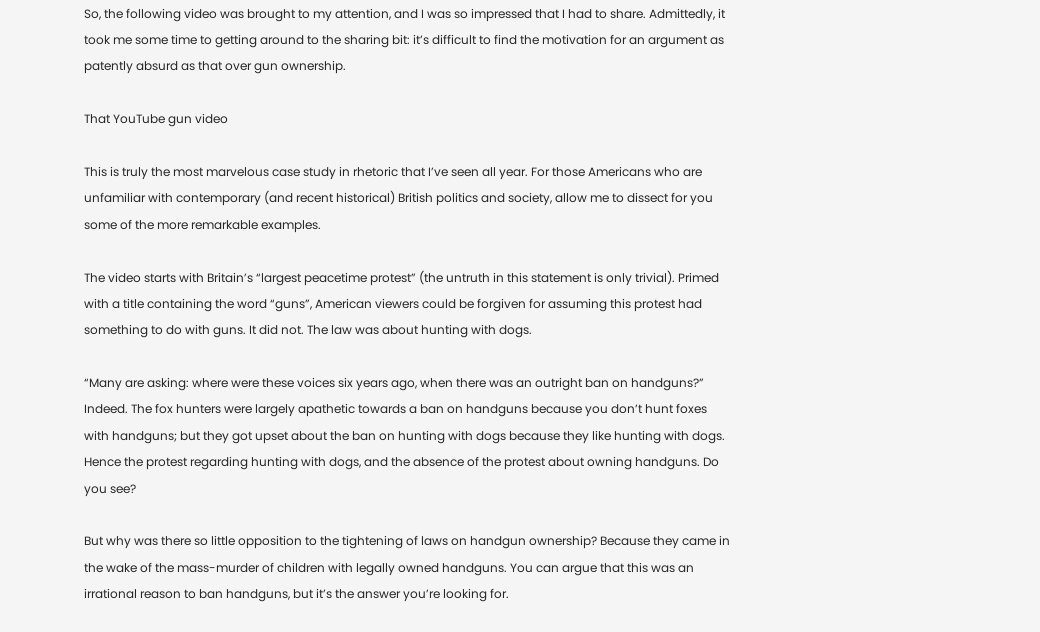So, the following video was brought to my attention, and I was so impressed that I had to share. Admittedly, it took me some time to getting around to the sharing bit: it’s difficult to find the motivation for an argument as patently absurd as that over gun ownership.

That YouTube gun video

This is truly the most marvelous case study in rhetoric that I’ve seen all year. For those Americans who are unfamiliar with contemporary (and recent historical) British politics and society, allow me to dissect for you some of the more remarkable examples.

The video starts with Britain’s “largest peacetime protest” (the untruth in this statement is only trivial). Primed with a title containing the word “guns”, American viewers could be forgiven for assuming this protest had something to do with guns. It did not. The law was about hunting with dogs.

“Many are asking: where were these voices six years ago, when there was an outright ban on handguns?” Indeed. The fox hunters were largely apathetic towards a ban on handguns because you don’t hunt foxes with handguns; but they got upset about the ban on hunting with dogs because they like hunting with dogs. Hence the protest regarding hunting with dogs, and the absence of the protest about owning handguns. Do you see?

But why was there so little opposition to the tightening of laws on handgun ownership? Because they came in the wake of the mass-murder of children with legally owned handguns. You can argue that this was an irrational reason to ban handguns, but it’s the answer you’re looking for.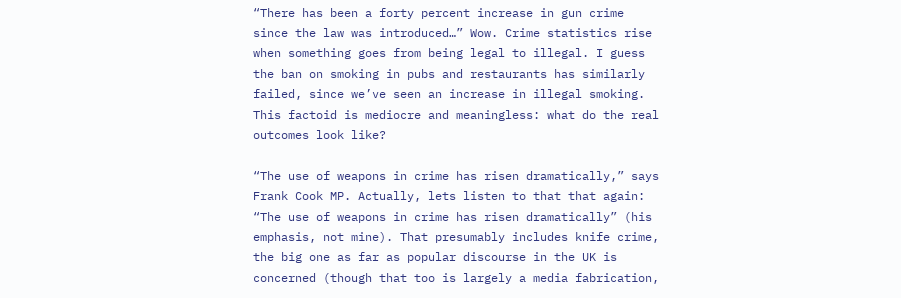“There has been a forty percent increase in gun crime since the law was introduced…” Wow. Crime statistics rise when something goes from being legal to illegal. I guess the ban on smoking in pubs and restaurants has similarly failed, since we’ve seen an increase in illegal smoking. This factoid is mediocre and meaningless: what do the real outcomes look like?

“The use of weapons in crime has risen dramatically,” says Frank Cook MP. Actually, lets listen to that that again: “The use of weapons in crime has risen dramatically” (his emphasis, not mine). That presumably includes knife crime, the big one as far as popular discourse in the UK is concerned (though that too is largely a media fabrication,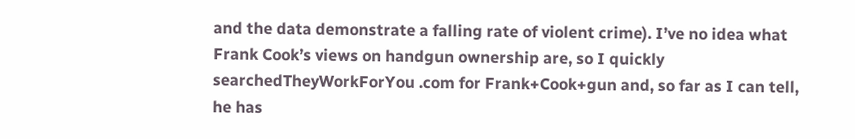and the data demonstrate a falling rate of violent crime). I’ve no idea what Frank Cook’s views on handgun ownership are, so I quickly searchedTheyWorkForYou .com for Frank+Cook+gun and, so far as I can tell, he has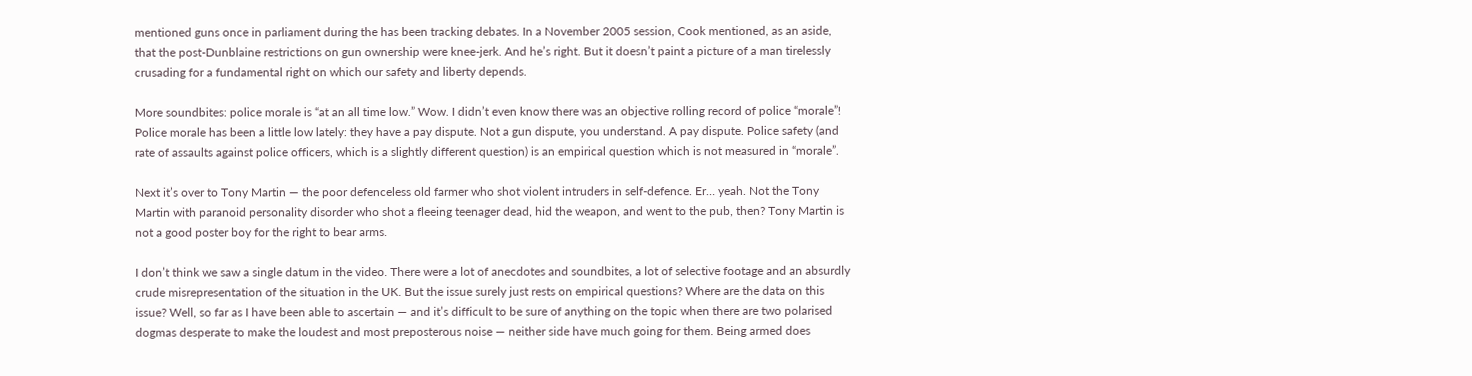mentioned guns once in parliament during the has been tracking debates. In a November 2005 session, Cook mentioned, as an aside, that the post-Dunblaine restrictions on gun ownership were knee-jerk. And he’s right. But it doesn’t paint a picture of a man tirelessly crusading for a fundamental right on which our safety and liberty depends.

More soundbites: police morale is “at an all time low.” Wow. I didn’t even know there was an objective rolling record of police “morale”! Police morale has been a little low lately: they have a pay dispute. Not a gun dispute, you understand. A pay dispute. Police safety (and rate of assaults against police officers, which is a slightly different question) is an empirical question which is not measured in “morale”.

Next it’s over to Tony Martin — the poor defenceless old farmer who shot violent intruders in self-defence. Er… yeah. Not the Tony Martin with paranoid personality disorder who shot a fleeing teenager dead, hid the weapon, and went to the pub, then? Tony Martin is not a good poster boy for the right to bear arms.

I don’t think we saw a single datum in the video. There were a lot of anecdotes and soundbites, a lot of selective footage and an absurdly crude misrepresentation of the situation in the UK. But the issue surely just rests on empirical questions? Where are the data on this issue? Well, so far as I have been able to ascertain — and it’s difficult to be sure of anything on the topic when there are two polarised dogmas desperate to make the loudest and most preposterous noise — neither side have much going for them. Being armed does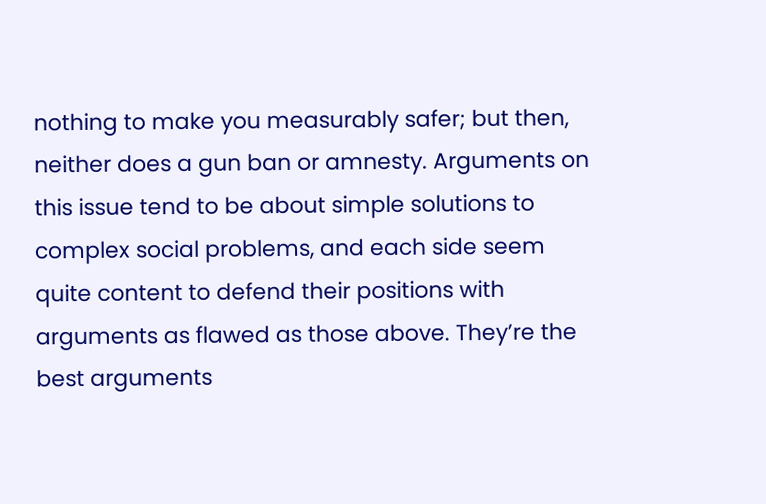nothing to make you measurably safer; but then, neither does a gun ban or amnesty. Arguments on this issue tend to be about simple solutions to complex social problems, and each side seem quite content to defend their positions with arguments as flawed as those above. They’re the best arguments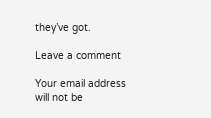they’ve got.

Leave a comment

Your email address will not be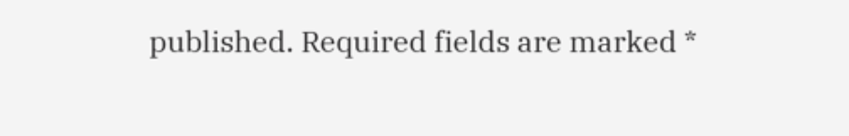published. Required fields are marked *